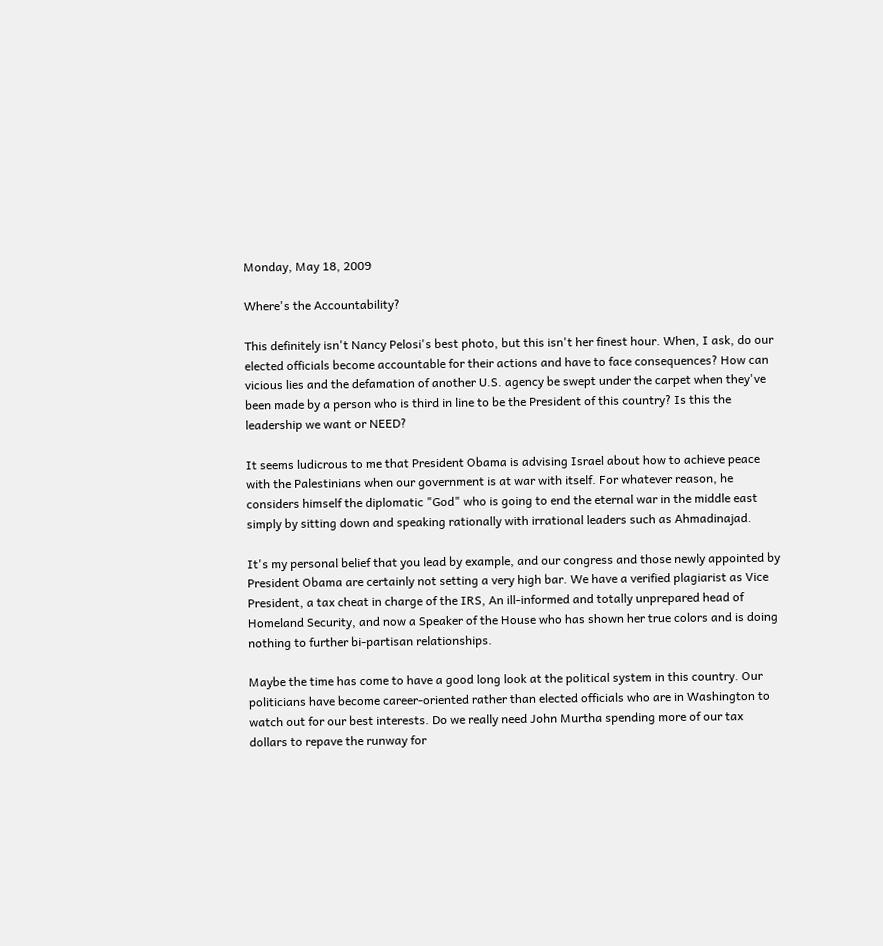Monday, May 18, 2009

Where's the Accountability?

This definitely isn't Nancy Pelosi's best photo, but this isn't her finest hour. When, I ask, do our elected officials become accountable for their actions and have to face consequences? How can vicious lies and the defamation of another U.S. agency be swept under the carpet when they've been made by a person who is third in line to be the President of this country? Is this the leadership we want or NEED?

It seems ludicrous to me that President Obama is advising Israel about how to achieve peace with the Palestinians when our government is at war with itself. For whatever reason, he considers himself the diplomatic "God" who is going to end the eternal war in the middle east simply by sitting down and speaking rationally with irrational leaders such as Ahmadinajad.

It's my personal belief that you lead by example, and our congress and those newly appointed by President Obama are certainly not setting a very high bar. We have a verified plagiarist as Vice President, a tax cheat in charge of the IRS, An ill-informed and totally unprepared head of Homeland Security, and now a Speaker of the House who has shown her true colors and is doing nothing to further bi-partisan relationships.

Maybe the time has come to have a good long look at the political system in this country. Our politicians have become career-oriented rather than elected officials who are in Washington to watch out for our best interests. Do we really need John Murtha spending more of our tax dollars to repave the runway for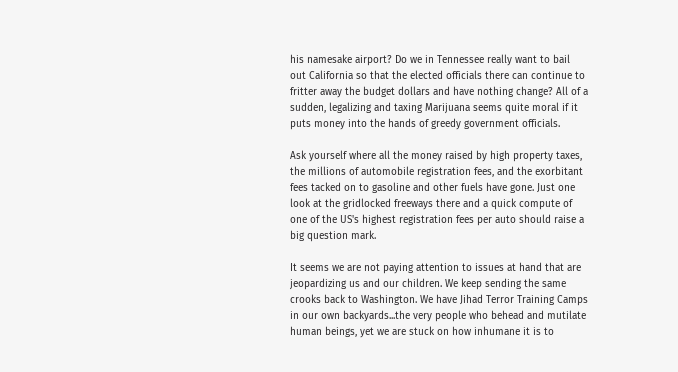his namesake airport? Do we in Tennessee really want to bail out California so that the elected officials there can continue to fritter away the budget dollars and have nothing change? All of a sudden, legalizing and taxing Marijuana seems quite moral if it puts money into the hands of greedy government officials.

Ask yourself where all the money raised by high property taxes, the millions of automobile registration fees, and the exorbitant fees tacked on to gasoline and other fuels have gone. Just one look at the gridlocked freeways there and a quick compute of one of the US's highest registration fees per auto should raise a big question mark.

It seems we are not paying attention to issues at hand that are jeopardizing us and our children. We keep sending the same crooks back to Washington. We have Jihad Terror Training Camps in our own backyards...the very people who behead and mutilate human beings, yet we are stuck on how inhumane it is to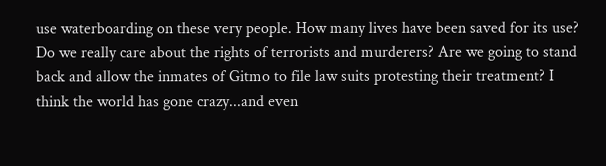use waterboarding on these very people. How many lives have been saved for its use? Do we really care about the rights of terrorists and murderers? Are we going to stand back and allow the inmates of Gitmo to file law suits protesting their treatment? I think the world has gone crazy...and even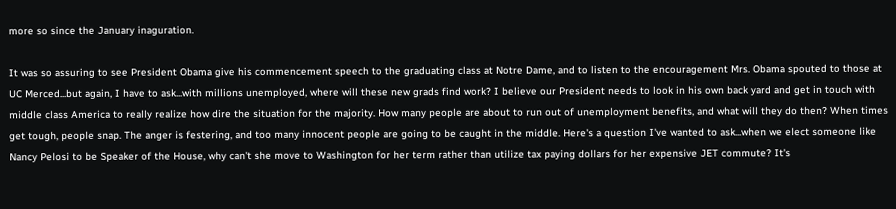more so since the January inaguration.

It was so assuring to see President Obama give his commencement speech to the graduating class at Notre Dame, and to listen to the encouragement Mrs. Obama spouted to those at UC Merced...but again, I have to ask...with millions unemployed, where will these new grads find work? I believe our President needs to look in his own back yard and get in touch with middle class America to really realize how dire the situation for the majority. How many people are about to run out of unemployment benefits, and what will they do then? When times get tough, people snap. The anger is festering, and too many innocent people are going to be caught in the middle. Here's a question I've wanted to ask...when we elect someone like Nancy Pelosi to be Speaker of the House, why can't she move to Washington for her term rather than utilize tax paying dollars for her expensive JET commute? It's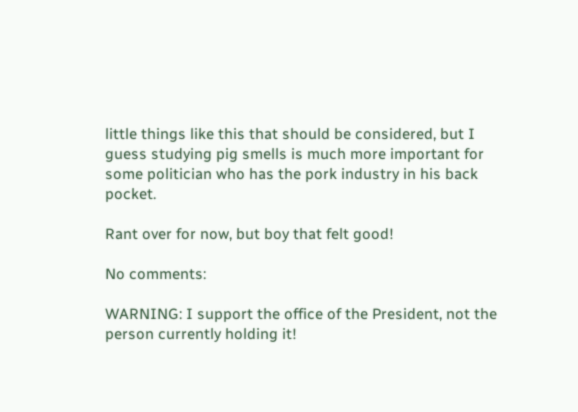little things like this that should be considered, but I guess studying pig smells is much more important for some politician who has the pork industry in his back pocket.

Rant over for now, but boy that felt good!

No comments:

WARNING: I support the office of the President, not the person currently holding it!